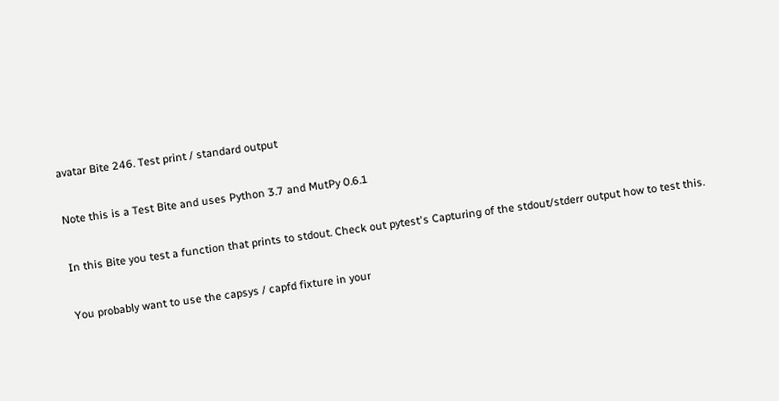avatar Bite 246. Test print / standard output

Note this is a Test Bite and uses Python 3.7 and MutPy 0.6.1

In this Bite you test a function that prints to stdout. Check out pytest's Capturing of the stdout/stderr output how to test this.

You probably want to use the capsys / capfd fixture in your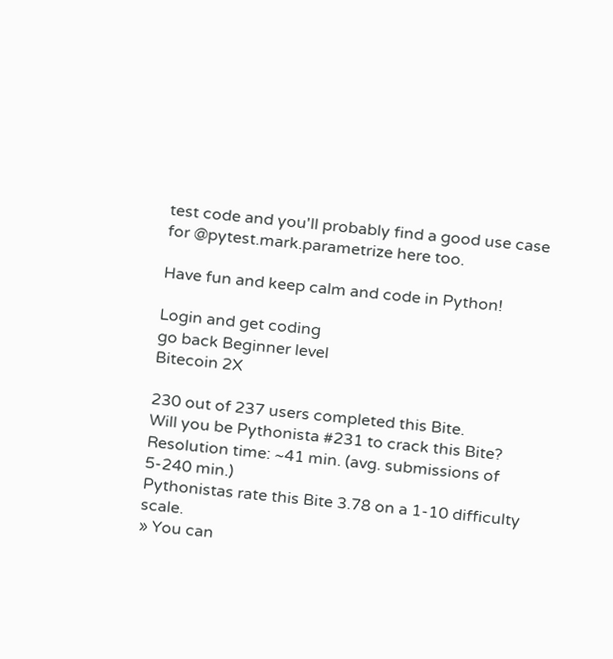test code and you'll probably find a good use case for @pytest.mark.parametrize here too.

Have fun and keep calm and code in Python!

Login and get coding
go back Beginner level
Bitecoin 2X

230 out of 237 users completed this Bite.
Will you be Pythonista #231 to crack this Bite?
Resolution time: ~41 min. (avg. submissions of 5-240 min.)
Pythonistas rate this Bite 3.78 on a 1-10 difficulty scale.
» You can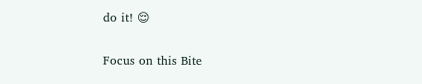do it! 😌

Focus on this Bite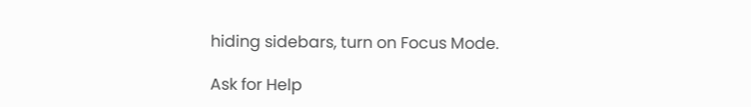hiding sidebars, turn on Focus Mode.

Ask for Help